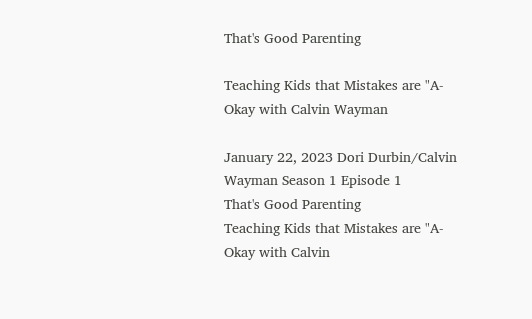That's Good Parenting

Teaching Kids that Mistakes are "A-Okay with Calvin Wayman

January 22, 2023 Dori Durbin/Calvin Wayman Season 1 Episode 1
That's Good Parenting
Teaching Kids that Mistakes are "A-Okay with Calvin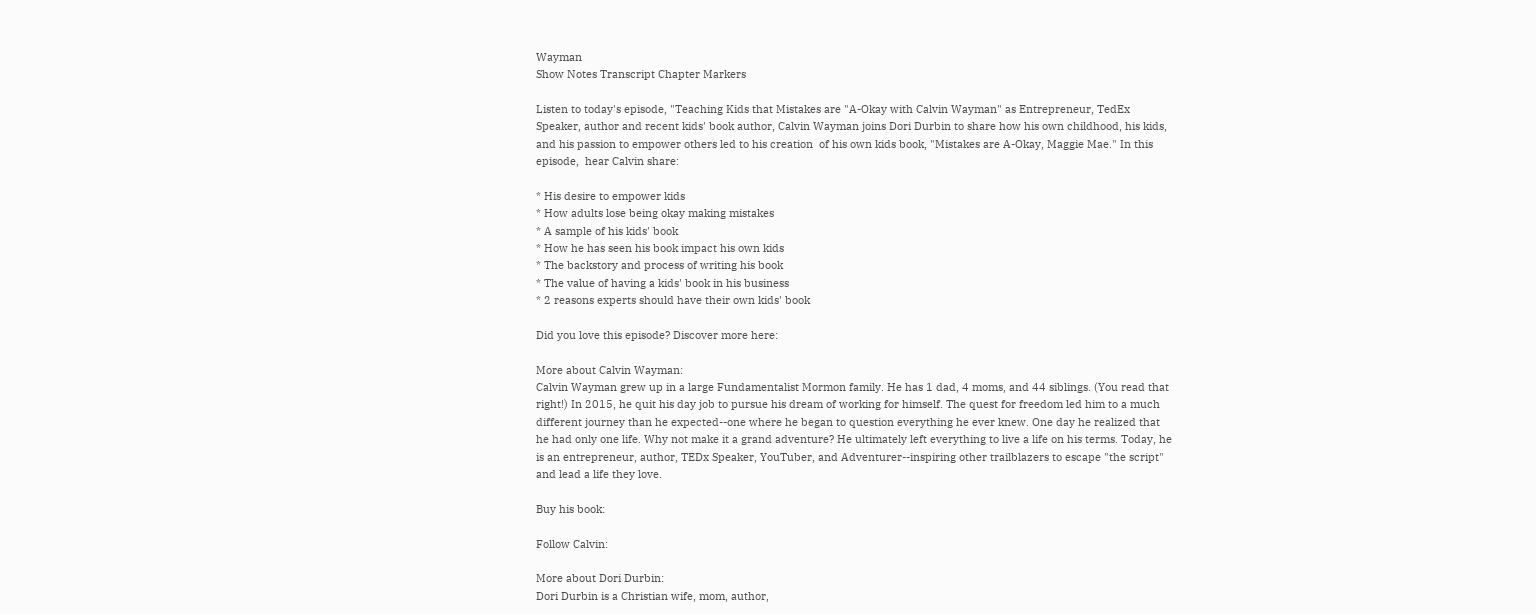Wayman
Show Notes Transcript Chapter Markers

Listen to today's episode, "Teaching Kids that Mistakes are "A-Okay with Calvin Wayman" as Entrepreneur, TedEx Speaker, author and recent kids' book author, Calvin Wayman joins Dori Durbin to share how his own childhood, his kids, and his passion to empower others led to his creation  of his own kids book, "Mistakes are A-Okay, Maggie Mae." In this episode,  hear Calvin share:

* His desire to empower kids
* How adults lose being okay making mistakes
* A sample of his kids' book
* How he has seen his book impact his own kids
* The backstory and process of writing his book
* The value of having a kids' book in his business
* 2 reasons experts should have their own kids' book

Did you love this episode? Discover more here:

More about Calvin Wayman:
Calvin Wayman grew up in a large Fundamentalist Mormon family. He has 1 dad, 4 moms, and 44 siblings. (You read that right!) In 2015, he quit his day job to pursue his dream of working for himself. The quest for freedom led him to a much different journey than he expected--one where he began to question everything he ever knew. One day he realized that he had only one life. Why not make it a grand adventure? He ultimately left everything to live a life on his terms. Today, he is an entrepreneur, author, TEDx Speaker, YouTuber, and Adventurer--inspiring other trailblazers to escape "the script" and lead a life they love.

Buy his book:

Follow Calvin:

More about Dori Durbin:
Dori Durbin is a Christian wife, mom, author,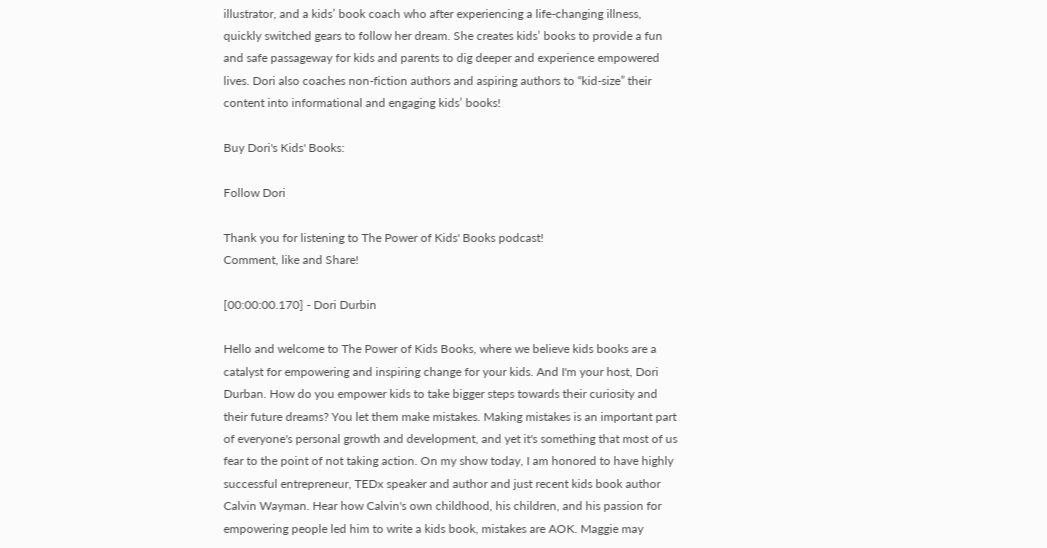illustrator, and a kids’ book coach who after experiencing a life-changing illness, quickly switched gears to follow her dream. She creates kids’ books to provide a fun and safe passageway for kids and parents to dig deeper and experience empowered lives. Dori also coaches non-fiction authors and aspiring authors to “kid-size” their content into informational and engaging kids’ books!

Buy Dori's Kids' Books:

Follow Dori

Thank you for listening to The Power of Kids' Books podcast!
Comment, like and Share!

[00:00:00.170] - Dori Durbin

Hello and welcome to The Power of Kids Books, where we believe kids books are a catalyst for empowering and inspiring change for your kids. And I'm your host, Dori Durban. How do you empower kids to take bigger steps towards their curiosity and their future dreams? You let them make mistakes. Making mistakes is an important part of everyone's personal growth and development, and yet it's something that most of us fear to the point of not taking action. On my show today, I am honored to have highly successful entrepreneur, TEDx speaker and author and just recent kids book author Calvin Wayman. Hear how Calvin's own childhood, his children, and his passion for empowering people led him to write a kids book, mistakes are AOK. Maggie may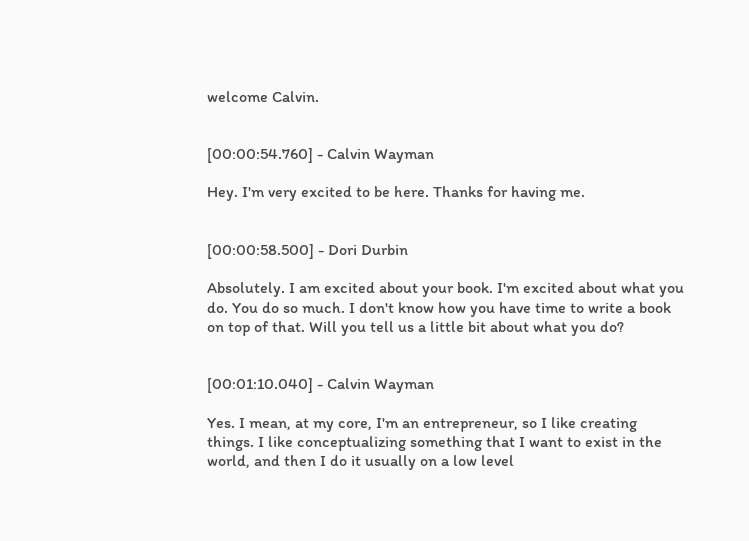welcome Calvin.


[00:00:54.760] - Calvin Wayman

Hey. I'm very excited to be here. Thanks for having me.


[00:00:58.500] - Dori Durbin

Absolutely. I am excited about your book. I'm excited about what you do. You do so much. I don't know how you have time to write a book on top of that. Will you tell us a little bit about what you do?


[00:01:10.040] - Calvin Wayman

Yes. I mean, at my core, I'm an entrepreneur, so I like creating things. I like conceptualizing something that I want to exist in the world, and then I do it usually on a low level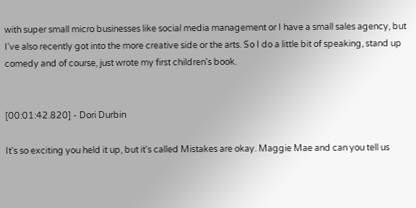with super small micro businesses like social media management or I have a small sales agency, but I've also recently got into the more creative side or the arts. So I do a little bit of speaking, stand up comedy and of course, just wrote my first children's book.


[00:01:42.820] - Dori Durbin

It's so exciting you held it up, but it's called Mistakes are okay. Maggie Mae and can you tell us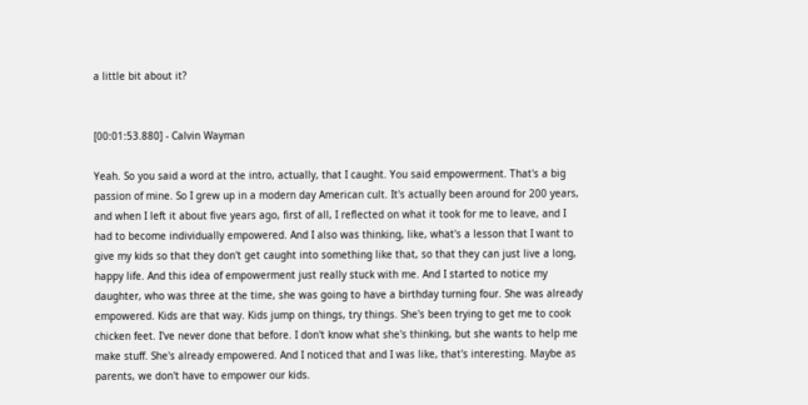a little bit about it?


[00:01:53.880] - Calvin Wayman

Yeah. So you said a word at the intro, actually, that I caught. You said empowerment. That's a big passion of mine. So I grew up in a modern day American cult. It's actually been around for 200 years, and when I left it about five years ago, first of all, I reflected on what it took for me to leave, and I had to become individually empowered. And I also was thinking, like, what's a lesson that I want to give my kids so that they don't get caught into something like that, so that they can just live a long, happy life. And this idea of empowerment just really stuck with me. And I started to notice my daughter, who was three at the time, she was going to have a birthday turning four. She was already empowered. Kids are that way. Kids jump on things, try things. She's been trying to get me to cook chicken feet. I've never done that before. I don't know what she's thinking, but she wants to help me make stuff. She's already empowered. And I noticed that and I was like, that's interesting. Maybe as parents, we don't have to empower our kids.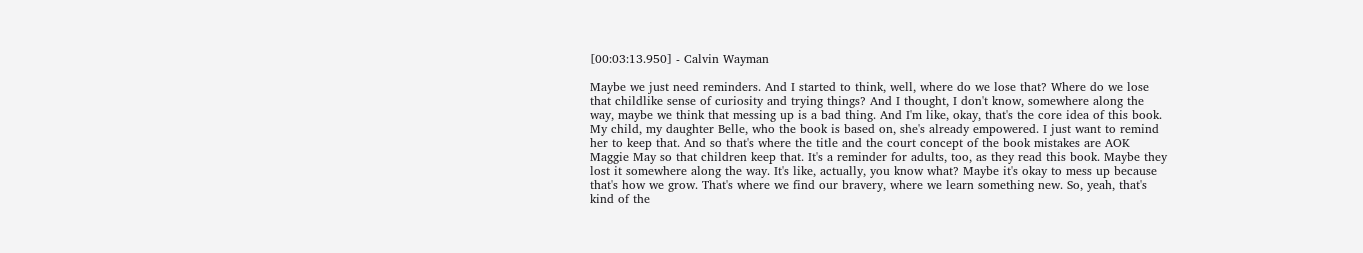[00:03:13.950] - Calvin Wayman

Maybe we just need reminders. And I started to think, well, where do we lose that? Where do we lose that childlike sense of curiosity and trying things? And I thought, I don't know, somewhere along the way, maybe we think that messing up is a bad thing. And I'm like, okay, that's the core idea of this book. My child, my daughter Belle, who the book is based on, she's already empowered. I just want to remind her to keep that. And so that's where the title and the court concept of the book mistakes are AOK Maggie May so that children keep that. It's a reminder for adults, too, as they read this book. Maybe they lost it somewhere along the way. It's like, actually, you know what? Maybe it's okay to mess up because that's how we grow. That's where we find our bravery, where we learn something new. So, yeah, that's kind of the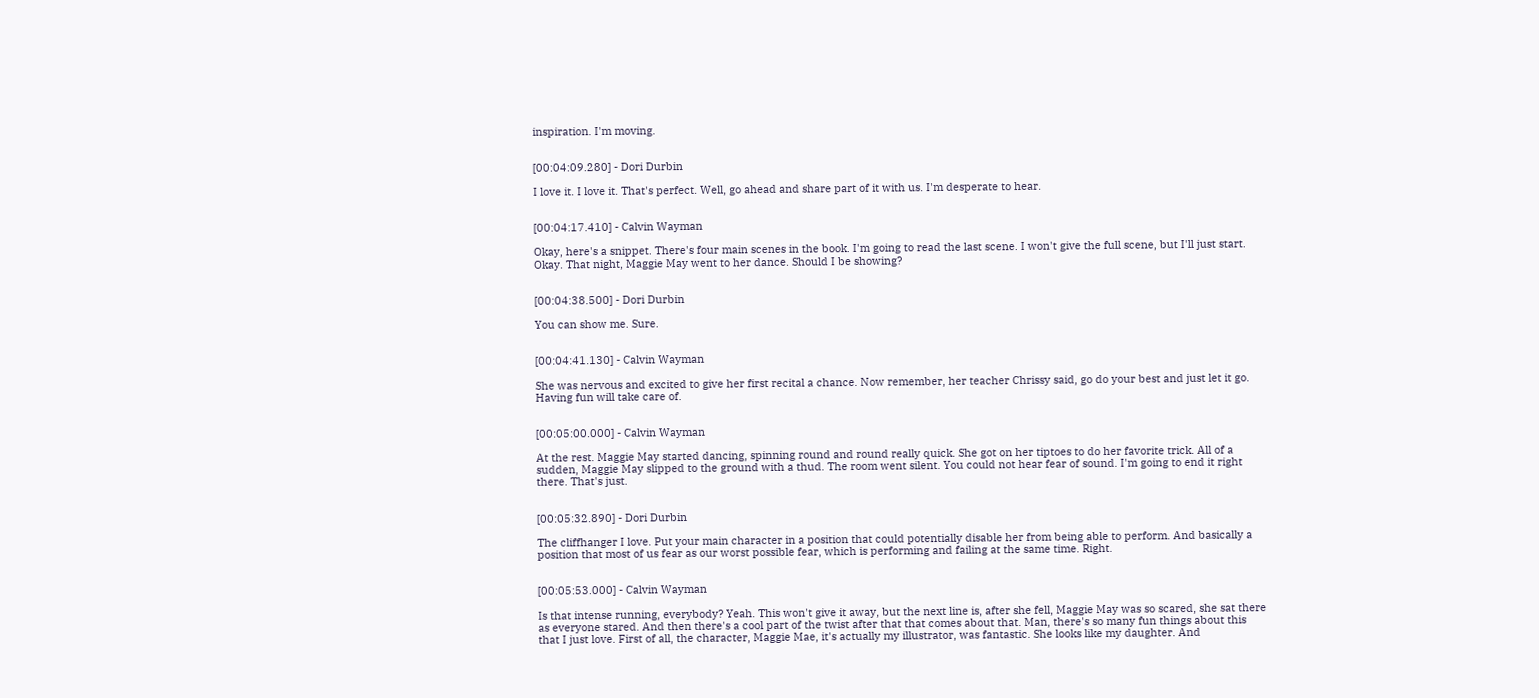inspiration. I'm moving.


[00:04:09.280] - Dori Durbin

I love it. I love it. That's perfect. Well, go ahead and share part of it with us. I'm desperate to hear.


[00:04:17.410] - Calvin Wayman

Okay, here's a snippet. There's four main scenes in the book. I'm going to read the last scene. I won't give the full scene, but I'll just start. Okay. That night, Maggie May went to her dance. Should I be showing?


[00:04:38.500] - Dori Durbin

You can show me. Sure.


[00:04:41.130] - Calvin Wayman

She was nervous and excited to give her first recital a chance. Now remember, her teacher Chrissy said, go do your best and just let it go. Having fun will take care of.


[00:05:00.000] - Calvin Wayman

At the rest. Maggie May started dancing, spinning round and round really quick. She got on her tiptoes to do her favorite trick. All of a sudden, Maggie May slipped to the ground with a thud. The room went silent. You could not hear fear of sound. I'm going to end it right there. That's just.


[00:05:32.890] - Dori Durbin

The cliffhanger I love. Put your main character in a position that could potentially disable her from being able to perform. And basically a position that most of us fear as our worst possible fear, which is performing and failing at the same time. Right.


[00:05:53.000] - Calvin Wayman

Is that intense running, everybody? Yeah. This won't give it away, but the next line is, after she fell, Maggie May was so scared, she sat there as everyone stared. And then there's a cool part of the twist after that that comes about that. Man, there's so many fun things about this that I just love. First of all, the character, Maggie Mae, it's actually my illustrator, was fantastic. She looks like my daughter. And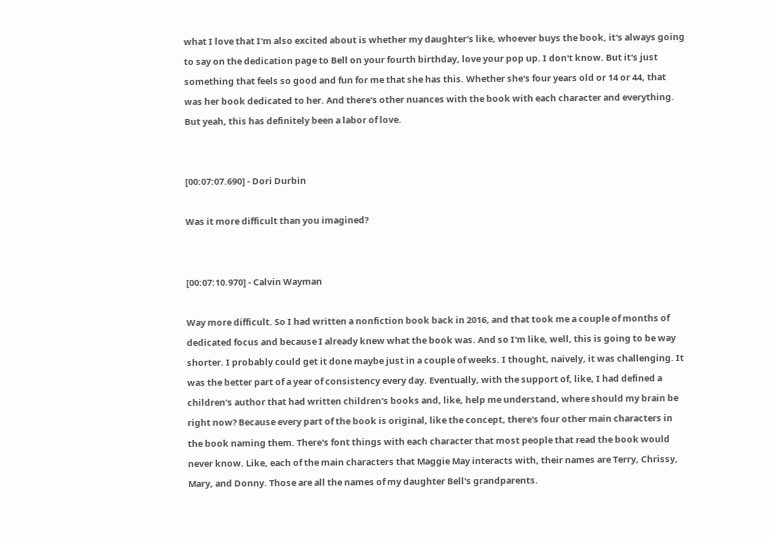what I love that I'm also excited about is whether my daughter's like, whoever buys the book, it's always going to say on the dedication page to Bell on your fourth birthday, love your pop up. I don't know. But it's just something that feels so good and fun for me that she has this. Whether she's four years old or 14 or 44, that was her book dedicated to her. And there's other nuances with the book with each character and everything. But yeah, this has definitely been a labor of love.


[00:07:07.690] - Dori Durbin

Was it more difficult than you imagined?


[00:07:10.970] - Calvin Wayman

Way more difficult. So I had written a nonfiction book back in 2016, and that took me a couple of months of dedicated focus and because I already knew what the book was. And so I'm like, well, this is going to be way shorter. I probably could get it done maybe just in a couple of weeks. I thought, naively, it was challenging. It was the better part of a year of consistency every day. Eventually, with the support of, like, I had defined a children's author that had written children's books and, like, help me understand, where should my brain be right now? Because every part of the book is original, like the concept, there's four other main characters in the book naming them. There's font things with each character that most people that read the book would never know. Like, each of the main characters that Maggie May interacts with, their names are Terry, Chrissy, Mary, and Donny. Those are all the names of my daughter Bell's grandparents.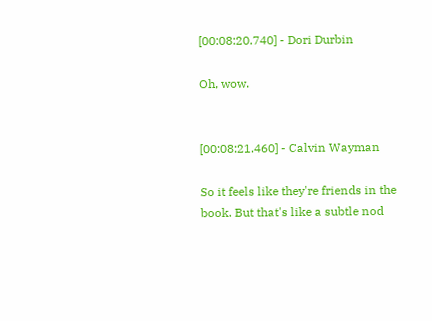[00:08:20.740] - Dori Durbin

Oh, wow.


[00:08:21.460] - Calvin Wayman

So it feels like they're friends in the book. But that's like a subtle nod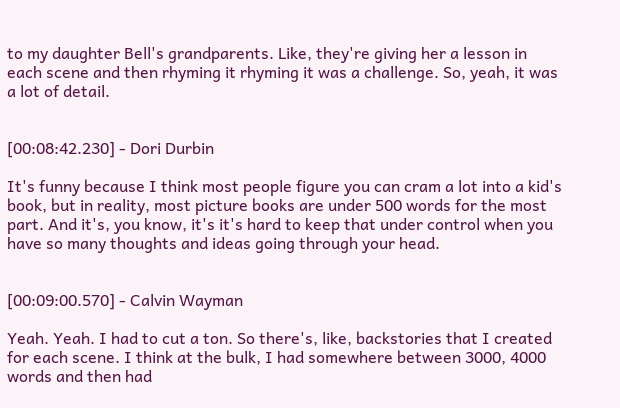to my daughter Bell's grandparents. Like, they're giving her a lesson in each scene and then rhyming it rhyming it was a challenge. So, yeah, it was a lot of detail.


[00:08:42.230] - Dori Durbin

It's funny because I think most people figure you can cram a lot into a kid's book, but in reality, most picture books are under 500 words for the most part. And it's, you know, it's it's hard to keep that under control when you have so many thoughts and ideas going through your head.


[00:09:00.570] - Calvin Wayman

Yeah. Yeah. I had to cut a ton. So there's, like, backstories that I created for each scene. I think at the bulk, I had somewhere between 3000, 4000 words and then had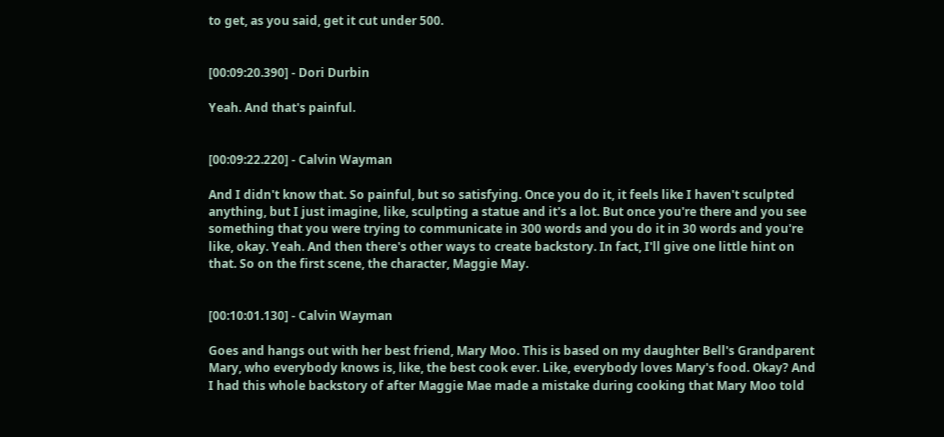to get, as you said, get it cut under 500.


[00:09:20.390] - Dori Durbin

Yeah. And that's painful.


[00:09:22.220] - Calvin Wayman

And I didn't know that. So painful, but so satisfying. Once you do it, it feels like I haven't sculpted anything, but I just imagine, like, sculpting a statue and it's a lot. But once you're there and you see something that you were trying to communicate in 300 words and you do it in 30 words and you're like, okay. Yeah. And then there's other ways to create backstory. In fact, I'll give one little hint on that. So on the first scene, the character, Maggie May.


[00:10:01.130] - Calvin Wayman

Goes and hangs out with her best friend, Mary Moo. This is based on my daughter Bell's Grandparent Mary, who everybody knows is, like, the best cook ever. Like, everybody loves Mary's food. Okay? And I had this whole backstory of after Maggie Mae made a mistake during cooking that Mary Moo told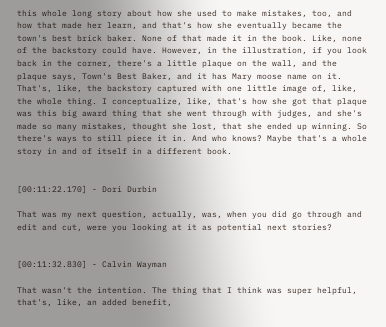this whole long story about how she used to make mistakes, too, and how that made her learn, and that's how she eventually became the town's best brick baker. None of that made it in the book. Like, none of the backstory could have. However, in the illustration, if you look back in the corner, there's a little plaque on the wall, and the plaque says, Town's Best Baker, and it has Mary moose name on it. That's, like, the backstory captured with one little image of, like, the whole thing. I conceptualize, like, that's how she got that plaque was this big award thing that she went through with judges, and she's made so many mistakes, thought she lost, that she ended up winning. So there's ways to still piece it in. And who knows? Maybe that's a whole story in and of itself in a different book.


[00:11:22.170] - Dori Durbin

That was my next question, actually, was, when you did go through and edit and cut, were you looking at it as potential next stories?


[00:11:32.830] - Calvin Wayman

That wasn't the intention. The thing that I think was super helpful, that's, like, an added benefit,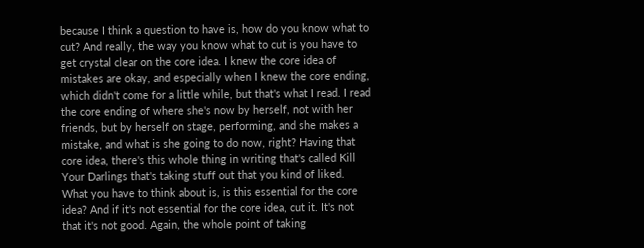because I think a question to have is, how do you know what to cut? And really, the way you know what to cut is you have to get crystal clear on the core idea. I knew the core idea of mistakes are okay, and especially when I knew the core ending, which didn't come for a little while, but that's what I read. I read the core ending of where she's now by herself, not with her friends, but by herself on stage, performing, and she makes a mistake, and what is she going to do now, right? Having that core idea, there's this whole thing in writing that's called Kill Your Darlings that's taking stuff out that you kind of liked. What you have to think about is, is this essential for the core idea? And if it's not essential for the core idea, cut it. It's not that it's not good. Again, the whole point of taking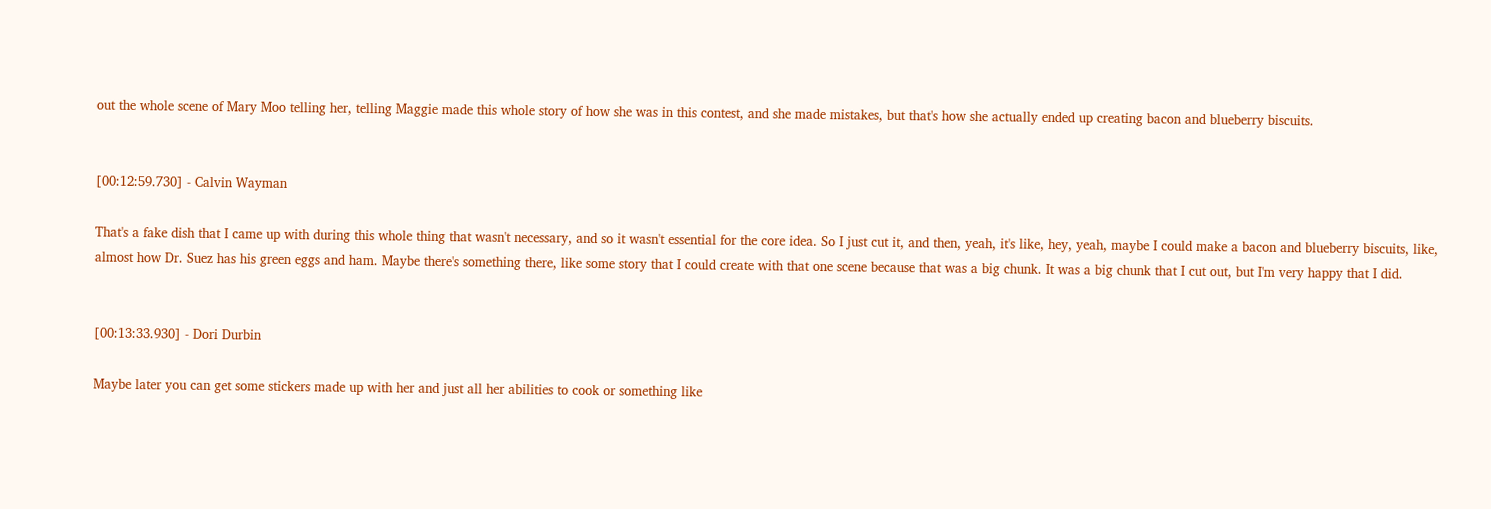out the whole scene of Mary Moo telling her, telling Maggie made this whole story of how she was in this contest, and she made mistakes, but that's how she actually ended up creating bacon and blueberry biscuits.


[00:12:59.730] - Calvin Wayman

That's a fake dish that I came up with during this whole thing that wasn't necessary, and so it wasn't essential for the core idea. So I just cut it, and then, yeah, it's like, hey, yeah, maybe I could make a bacon and blueberry biscuits, like, almost how Dr. Suez has his green eggs and ham. Maybe there's something there, like some story that I could create with that one scene because that was a big chunk. It was a big chunk that I cut out, but I'm very happy that I did.


[00:13:33.930] - Dori Durbin

Maybe later you can get some stickers made up with her and just all her abilities to cook or something like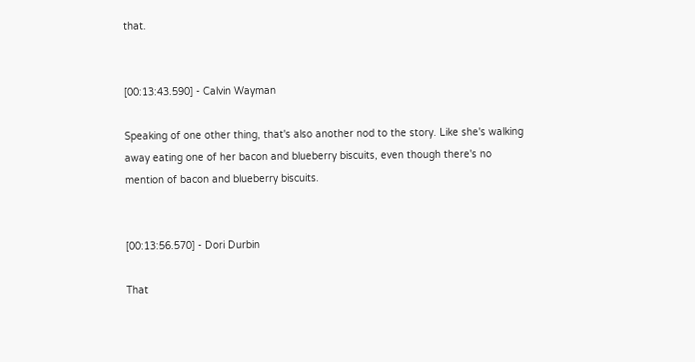that.


[00:13:43.590] - Calvin Wayman

Speaking of one other thing, that's also another nod to the story. Like she's walking away eating one of her bacon and blueberry biscuits, even though there's no mention of bacon and blueberry biscuits.


[00:13:56.570] - Dori Durbin

That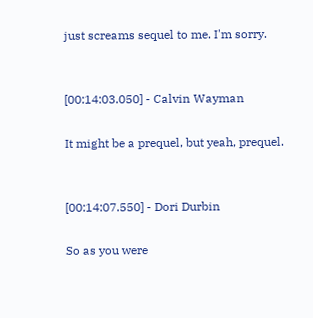just screams sequel to me. I'm sorry.


[00:14:03.050] - Calvin Wayman

It might be a prequel, but yeah, prequel.


[00:14:07.550] - Dori Durbin

So as you were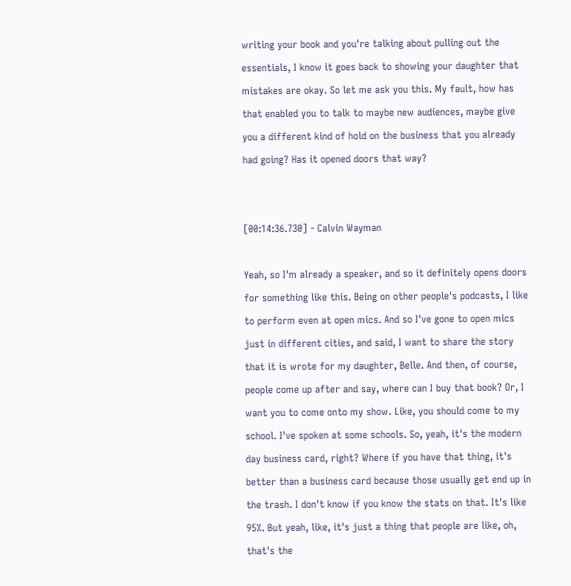writing your book and you're talking about pulling out the essentials, I know it goes back to showing your daughter that mistakes are okay. So let me ask you this. My fault, how has that enabled you to talk to maybe new audiences, maybe give you a different kind of hold on the business that you already had going? Has it opened doors that way?


[00:14:36.730] - Calvin Wayman

Yeah, so I'm already a speaker, and so it definitely opens doors for something like this. Being on other people's podcasts, I like to perform even at open mics. And so I've gone to open mics just in different cities, and said, I want to share the story that it is wrote for my daughter, Belle. And then, of course, people come up after and say, where can I buy that book? Or, I want you to come onto my show. Like, you should come to my school. I've spoken at some schools. So, yeah, it's the modern day business card, right? Where if you have that thing, it's better than a business card because those usually get end up in the trash. I don't know if you know the stats on that. It's like 95%. But yeah, like, it's just a thing that people are like, oh, that's the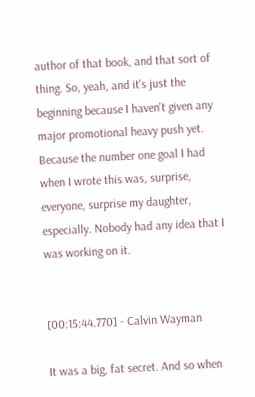author of that book, and that sort of thing. So, yeah, and it's just the beginning because I haven't given any major promotional heavy push yet. Because the number one goal I had when I wrote this was, surprise, everyone, surprise my daughter, especially. Nobody had any idea that I was working on it.


[00:15:44.770] - Calvin Wayman

It was a big, fat secret. And so when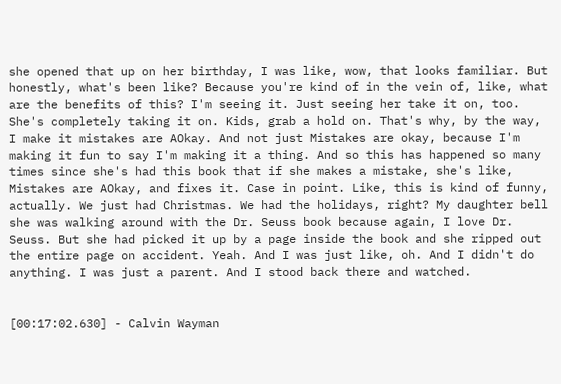she opened that up on her birthday, I was like, wow, that looks familiar. But honestly, what's been like? Because you're kind of in the vein of, like, what are the benefits of this? I'm seeing it. Just seeing her take it on, too. She's completely taking it on. Kids, grab a hold on. That's why, by the way, I make it mistakes are AOkay. And not just Mistakes are okay, because I'm making it fun to say I'm making it a thing. And so this has happened so many times since she's had this book that if she makes a mistake, she's like, Mistakes are AOkay, and fixes it. Case in point. Like, this is kind of funny, actually. We just had Christmas. We had the holidays, right? My daughter bell she was walking around with the Dr. Seuss book because again, I love Dr. Seuss. But she had picked it up by a page inside the book and she ripped out the entire page on accident. Yeah. And I was just like, oh. And I didn't do anything. I was just a parent. And I stood back there and watched.


[00:17:02.630] - Calvin Wayman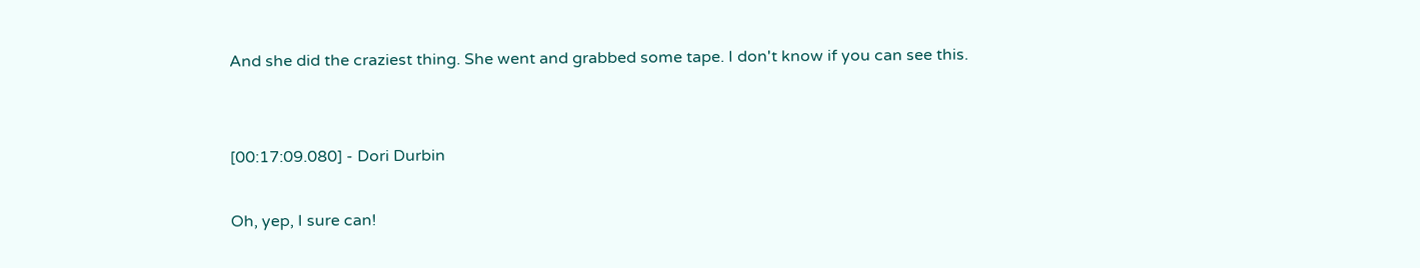And she did the craziest thing. She went and grabbed some tape. I don't know if you can see this.


[00:17:09.080] - Dori Durbin

Oh, yep, I sure can!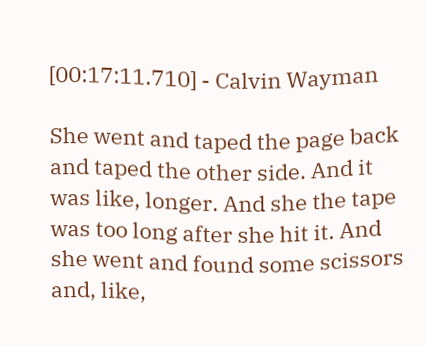[00:17:11.710] - Calvin Wayman

She went and taped the page back and taped the other side. And it was like, longer. And she the tape was too long after she hit it. And she went and found some scissors and, like,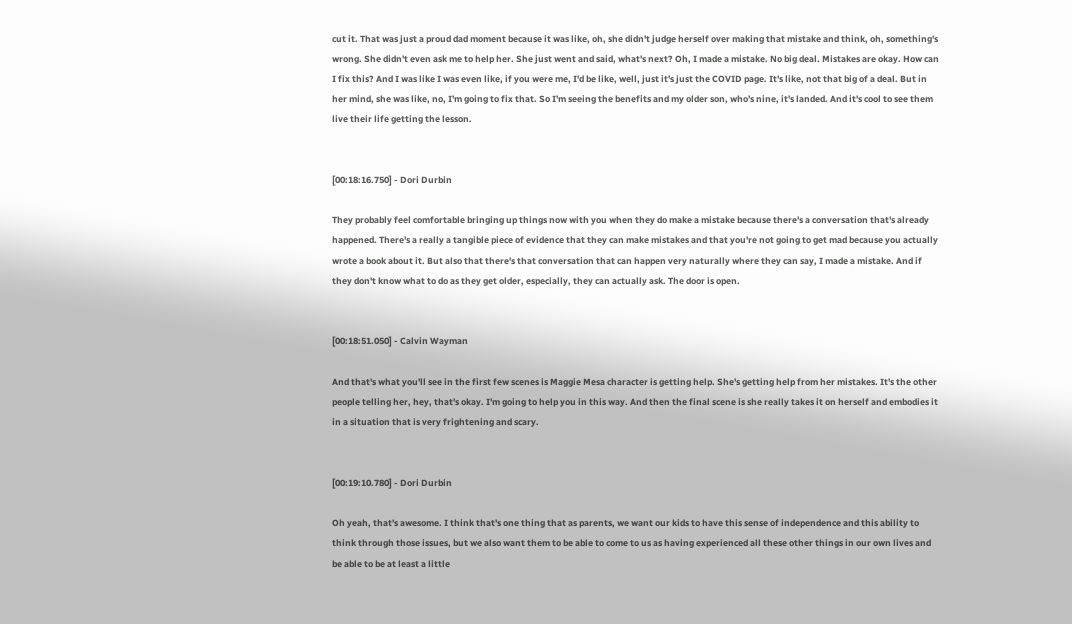cut it. That was just a proud dad moment because it was like, oh, she didn't judge herself over making that mistake and think, oh, something's wrong. She didn't even ask me to help her. She just went and said, what's next? Oh, I made a mistake. No big deal. Mistakes are okay. How can I fix this? And I was like I was even like, if you were me, I'd be like, well, just it's just the COVID page. It's like, not that big of a deal. But in her mind, she was like, no, I'm going to fix that. So I'm seeing the benefits and my older son, who's nine, it's landed. And it's cool to see them live their life getting the lesson.


[00:18:16.750] - Dori Durbin

They probably feel comfortable bringing up things now with you when they do make a mistake because there's a conversation that's already happened. There's a really a tangible piece of evidence that they can make mistakes and that you're not going to get mad because you actually wrote a book about it. But also that there's that conversation that can happen very naturally where they can say, I made a mistake. And if they don't know what to do as they get older, especially, they can actually ask. The door is open.


[00:18:51.050] - Calvin Wayman

And that's what you'll see in the first few scenes is Maggie Mesa character is getting help. She's getting help from her mistakes. It's the other people telling her, hey, that's okay. I'm going to help you in this way. And then the final scene is she really takes it on herself and embodies it in a situation that is very frightening and scary.


[00:19:10.780] - Dori Durbin

Oh yeah, that's awesome. I think that's one thing that as parents, we want our kids to have this sense of independence and this ability to think through those issues, but we also want them to be able to come to us as having experienced all these other things in our own lives and be able to be at least a little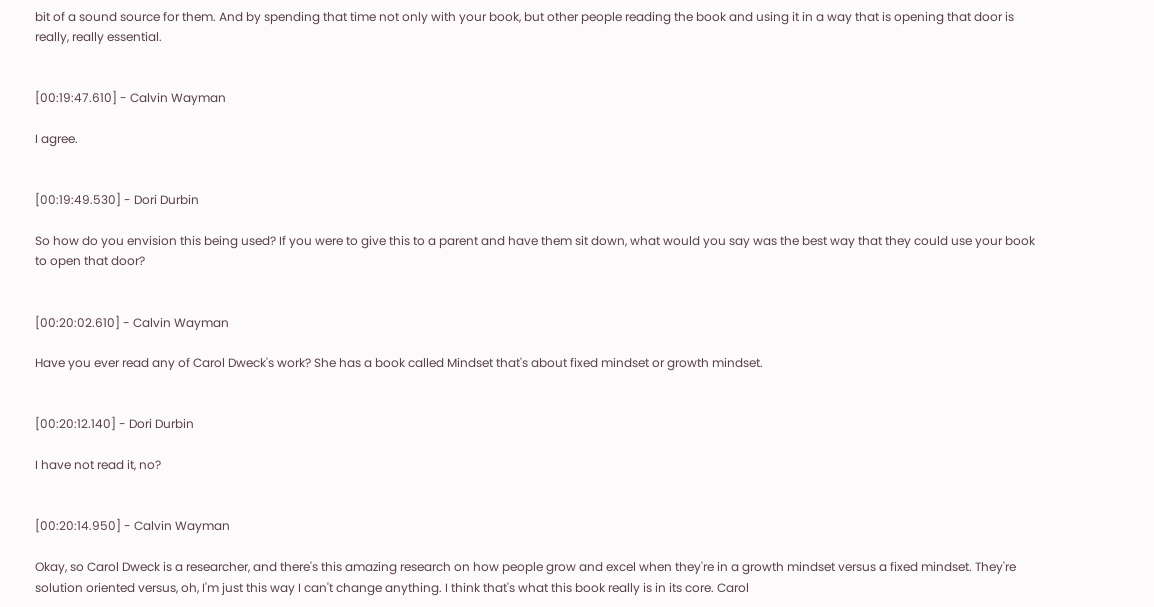bit of a sound source for them. And by spending that time not only with your book, but other people reading the book and using it in a way that is opening that door is really, really essential.


[00:19:47.610] - Calvin Wayman

I agree.


[00:19:49.530] - Dori Durbin

So how do you envision this being used? If you were to give this to a parent and have them sit down, what would you say was the best way that they could use your book to open that door?


[00:20:02.610] - Calvin Wayman

Have you ever read any of Carol Dweck's work? She has a book called Mindset that's about fixed mindset or growth mindset.


[00:20:12.140] - Dori Durbin

I have not read it, no?


[00:20:14.950] - Calvin Wayman

Okay, so Carol Dweck is a researcher, and there's this amazing research on how people grow and excel when they're in a growth mindset versus a fixed mindset. They're solution oriented versus, oh, I'm just this way I can't change anything. I think that's what this book really is in its core. Carol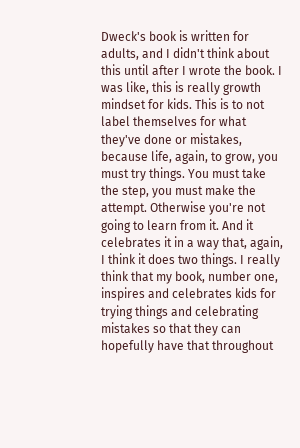Dweck's book is written for adults, and I didn't think about this until after I wrote the book. I was like, this is really growth mindset for kids. This is to not label themselves for what they've done or mistakes, because life, again, to grow, you must try things. You must take the step, you must make the attempt. Otherwise you're not going to learn from it. And it celebrates it in a way that, again, I think it does two things. I really think that my book, number one, inspires and celebrates kids for trying things and celebrating mistakes so that they can hopefully have that throughout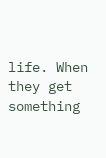life. When they get something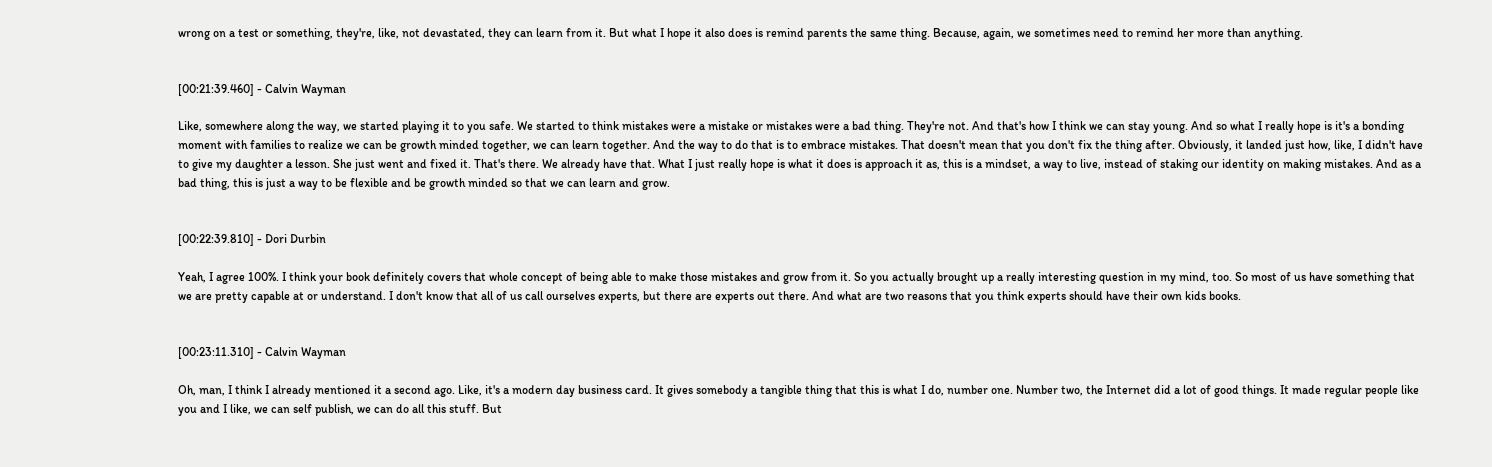wrong on a test or something, they're, like, not devastated, they can learn from it. But what I hope it also does is remind parents the same thing. Because, again, we sometimes need to remind her more than anything.


[00:21:39.460] - Calvin Wayman

Like, somewhere along the way, we started playing it to you safe. We started to think mistakes were a mistake or mistakes were a bad thing. They're not. And that's how I think we can stay young. And so what I really hope is it's a bonding moment with families to realize we can be growth minded together, we can learn together. And the way to do that is to embrace mistakes. That doesn't mean that you don't fix the thing after. Obviously, it landed just how, like, I didn't have to give my daughter a lesson. She just went and fixed it. That's there. We already have that. What I just really hope is what it does is approach it as, this is a mindset, a way to live, instead of staking our identity on making mistakes. And as a bad thing, this is just a way to be flexible and be growth minded so that we can learn and grow.


[00:22:39.810] - Dori Durbin

Yeah, I agree 100%. I think your book definitely covers that whole concept of being able to make those mistakes and grow from it. So you actually brought up a really interesting question in my mind, too. So most of us have something that we are pretty capable at or understand. I don't know that all of us call ourselves experts, but there are experts out there. And what are two reasons that you think experts should have their own kids books.


[00:23:11.310] - Calvin Wayman

Oh, man, I think I already mentioned it a second ago. Like, it's a modern day business card. It gives somebody a tangible thing that this is what I do, number one. Number two, the Internet did a lot of good things. It made regular people like you and I like, we can self publish, we can do all this stuff. But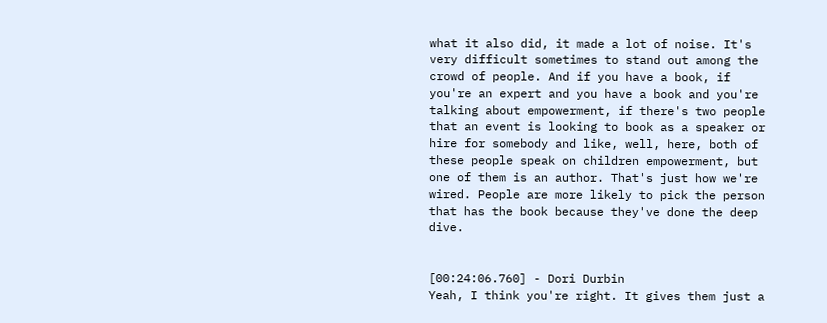what it also did, it made a lot of noise. It's very difficult sometimes to stand out among the crowd of people. And if you have a book, if you're an expert and you have a book and you're talking about empowerment, if there's two people that an event is looking to book as a speaker or hire for somebody and like, well, here, both of these people speak on children empowerment, but one of them is an author. That's just how we're wired. People are more likely to pick the person that has the book because they've done the deep dive.


[00:24:06.760] - Dori Durbin
Yeah, I think you're right. It gives them just a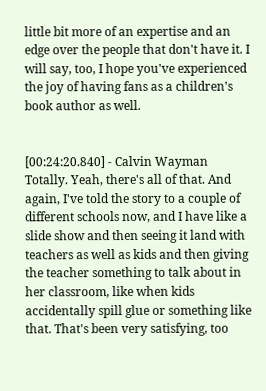little bit more of an expertise and an edge over the people that don't have it. I will say, too, I hope you've experienced the joy of having fans as a children's book author as well.


[00:24:20.840] - Calvin Wayman
Totally. Yeah, there's all of that. And again, I've told the story to a couple of different schools now, and I have like a slide show and then seeing it land with teachers as well as kids and then giving the teacher something to talk about in her classroom, like when kids accidentally spill glue or something like that. That's been very satisfying, too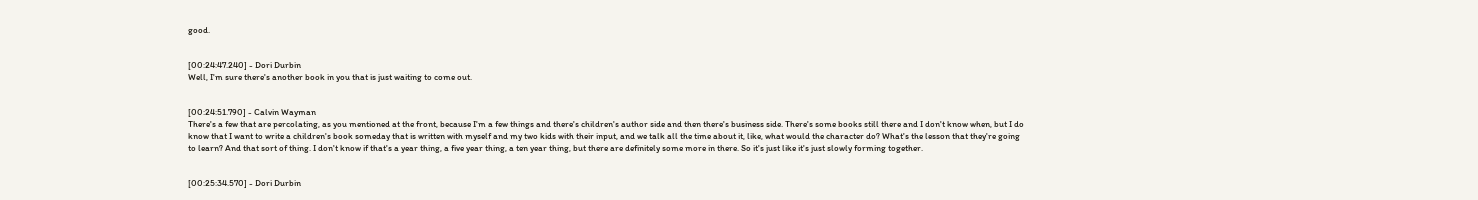good.


[00:24:47.240] - Dori Durbin
Well, I'm sure there's another book in you that is just waiting to come out.


[00:24:51.790] - Calvin Wayman
There's a few that are percolating, as you mentioned at the front, because I'm a few things and there's children's author side and then there's business side. There's some books still there and I don't know when, but I do know that I want to write a children's book someday that is written with myself and my two kids with their input, and we talk all the time about it, like, what would the character do? What's the lesson that they're going to learn? And that sort of thing. I don't know if that's a year thing, a five year thing, a ten year thing, but there are definitely some more in there. So it's just like it's just slowly forming together.


[00:25:34.570] - Dori Durbin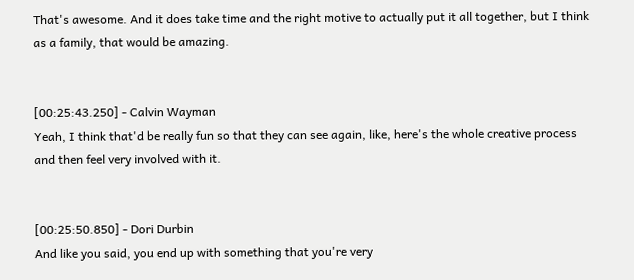That's awesome. And it does take time and the right motive to actually put it all together, but I think as a family, that would be amazing.


[00:25:43.250] - Calvin Wayman
Yeah, I think that'd be really fun so that they can see again, like, here's the whole creative process and then feel very involved with it.


[00:25:50.850] - Dori Durbin
And like you said, you end up with something that you're very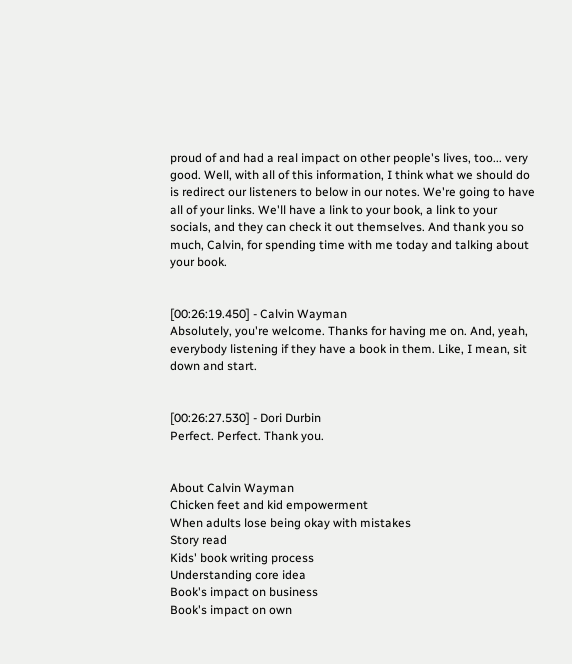proud of and had a real impact on other people's lives, too... very good. Well, with all of this information, I think what we should do is redirect our listeners to below in our notes. We're going to have all of your links. We'll have a link to your book, a link to your socials, and they can check it out themselves. And thank you so much, Calvin, for spending time with me today and talking about your book.


[00:26:19.450] - Calvin Wayman
Absolutely, you're welcome. Thanks for having me on. And, yeah, everybody listening if they have a book in them. Like, I mean, sit down and start.


[00:26:27.530] - Dori Durbin
Perfect. Perfect. Thank you.


About Calvin Wayman
Chicken feet and kid empowerment
When adults lose being okay with mistakes
Story read
Kids' book writing process
Understanding core idea
Book's impact on business
Book's impact on own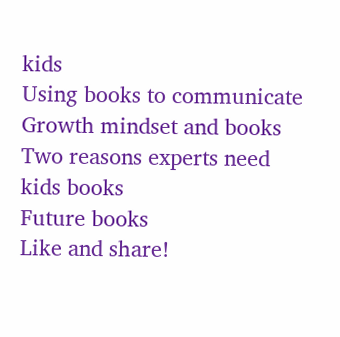kids
Using books to communicate
Growth mindset and books
Two reasons experts need kids books
Future books
Like and share!